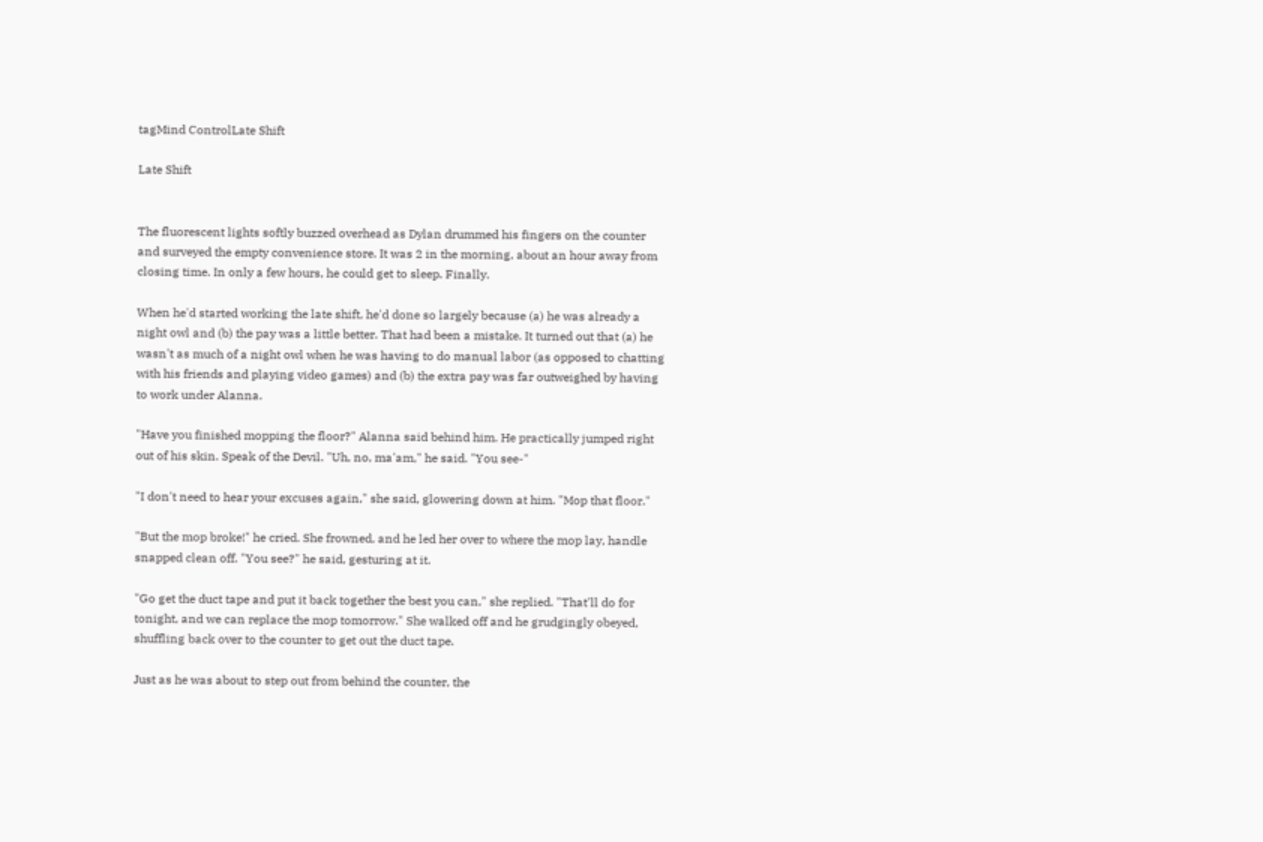tagMind ControlLate Shift

Late Shift


The fluorescent lights softly buzzed overhead as Dylan drummed his fingers on the counter and surveyed the empty convenience store. It was 2 in the morning, about an hour away from closing time. In only a few hours, he could get to sleep. Finally.

When he'd started working the late shift, he'd done so largely because (a) he was already a night owl and (b) the pay was a little better. That had been a mistake. It turned out that (a) he wasn't as much of a night owl when he was having to do manual labor (as opposed to chatting with his friends and playing video games) and (b) the extra pay was far outweighed by having to work under Alanna.

"Have you finished mopping the floor?" Alanna said behind him. He practically jumped right out of his skin. Speak of the Devil. "Uh, no, ma'am," he said. "You see-"

"I don't need to hear your excuses again," she said, glowering down at him. "Mop that floor."

"But the mop broke!" he cried. She frowned, and he led her over to where the mop lay, handle snapped clean off. "You see?" he said, gesturing at it.

"Go get the duct tape and put it back together the best you can," she replied. "That'll do for tonight, and we can replace the mop tomorrow." She walked off and he grudgingly obeyed, shuffling back over to the counter to get out the duct tape.

Just as he was about to step out from behind the counter, the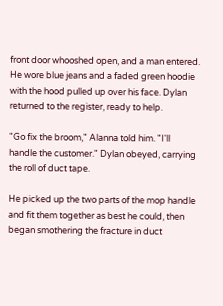front door whooshed open, and a man entered. He wore blue jeans and a faded green hoodie with the hood pulled up over his face. Dylan returned to the register, ready to help.

"Go fix the broom," Alanna told him. "I'll handle the customer." Dylan obeyed, carrying the roll of duct tape.

He picked up the two parts of the mop handle and fit them together as best he could, then began smothering the fracture in duct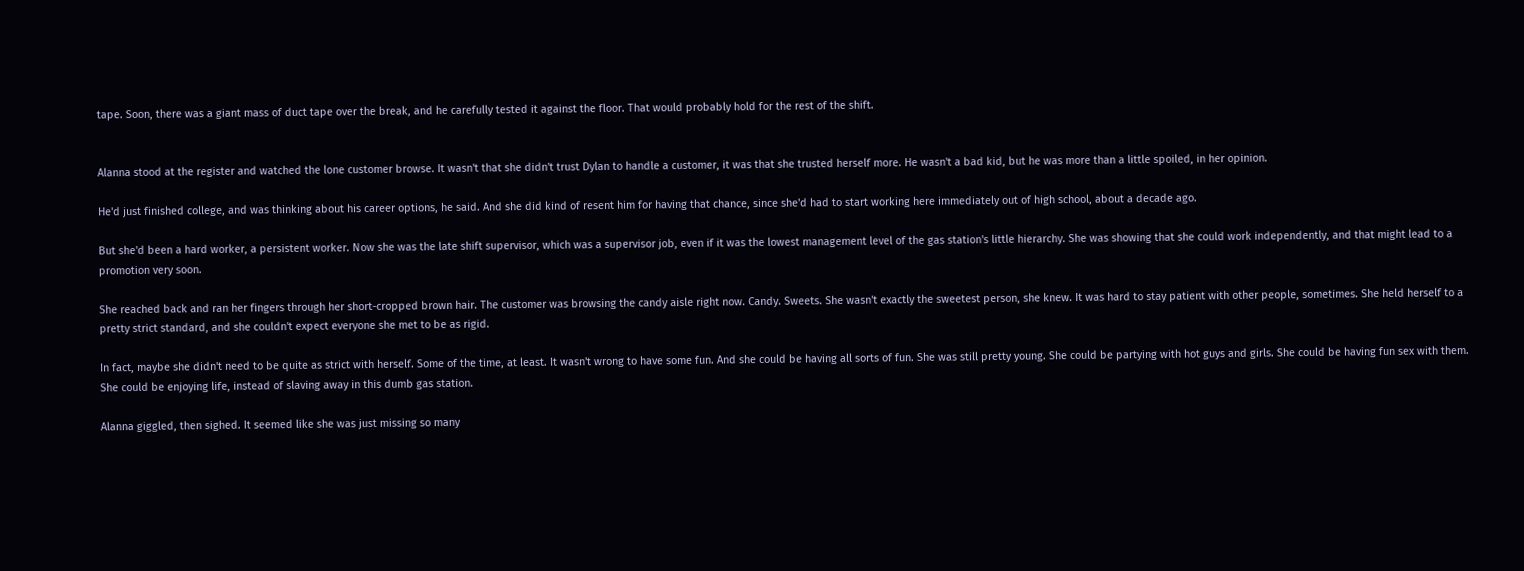tape. Soon, there was a giant mass of duct tape over the break, and he carefully tested it against the floor. That would probably hold for the rest of the shift.


Alanna stood at the register and watched the lone customer browse. It wasn't that she didn't trust Dylan to handle a customer, it was that she trusted herself more. He wasn't a bad kid, but he was more than a little spoiled, in her opinion.

He'd just finished college, and was thinking about his career options, he said. And she did kind of resent him for having that chance, since she'd had to start working here immediately out of high school, about a decade ago.

But she'd been a hard worker, a persistent worker. Now she was the late shift supervisor, which was a supervisor job, even if it was the lowest management level of the gas station's little hierarchy. She was showing that she could work independently, and that might lead to a promotion very soon.

She reached back and ran her fingers through her short-cropped brown hair. The customer was browsing the candy aisle right now. Candy. Sweets. She wasn't exactly the sweetest person, she knew. It was hard to stay patient with other people, sometimes. She held herself to a pretty strict standard, and she couldn't expect everyone she met to be as rigid.

In fact, maybe she didn't need to be quite as strict with herself. Some of the time, at least. It wasn't wrong to have some fun. And she could be having all sorts of fun. She was still pretty young. She could be partying with hot guys and girls. She could be having fun sex with them. She could be enjoying life, instead of slaving away in this dumb gas station.

Alanna giggled, then sighed. It seemed like she was just missing so many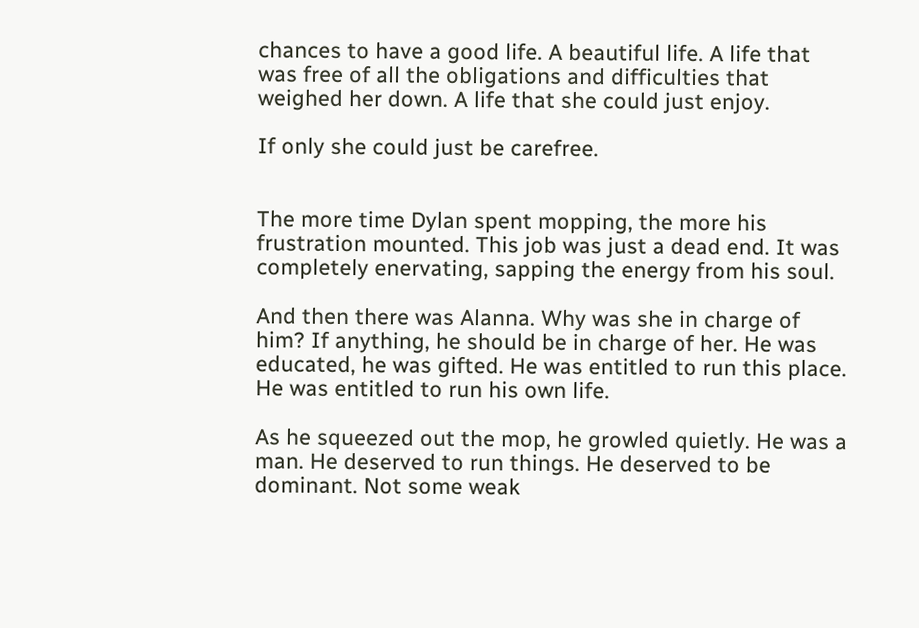chances to have a good life. A beautiful life. A life that was free of all the obligations and difficulties that weighed her down. A life that she could just enjoy.

If only she could just be carefree.


The more time Dylan spent mopping, the more his frustration mounted. This job was just a dead end. It was completely enervating, sapping the energy from his soul.

And then there was Alanna. Why was she in charge of him? If anything, he should be in charge of her. He was educated, he was gifted. He was entitled to run this place. He was entitled to run his own life.

As he squeezed out the mop, he growled quietly. He was a man. He deserved to run things. He deserved to be dominant. Not some weak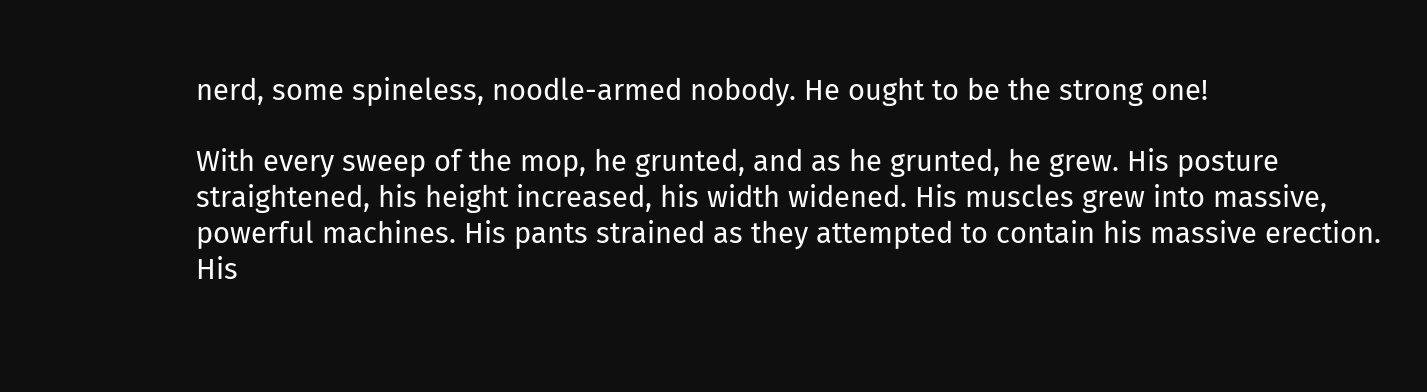nerd, some spineless, noodle-armed nobody. He ought to be the strong one!

With every sweep of the mop, he grunted, and as he grunted, he grew. His posture straightened, his height increased, his width widened. His muscles grew into massive, powerful machines. His pants strained as they attempted to contain his massive erection. His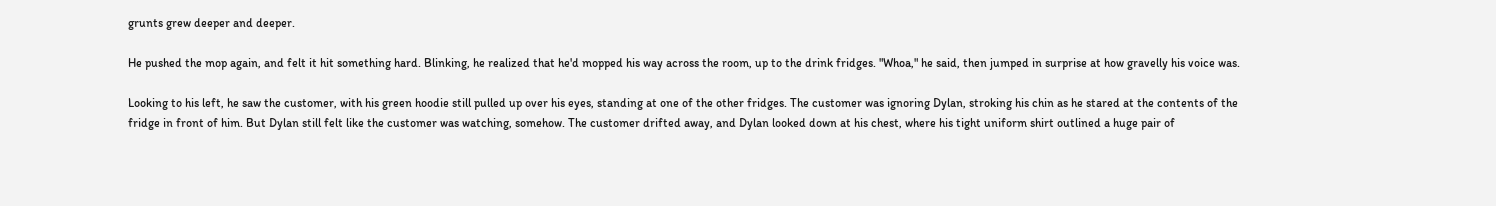grunts grew deeper and deeper.

He pushed the mop again, and felt it hit something hard. Blinking, he realized that he'd mopped his way across the room, up to the drink fridges. "Whoa," he said, then jumped in surprise at how gravelly his voice was.

Looking to his left, he saw the customer, with his green hoodie still pulled up over his eyes, standing at one of the other fridges. The customer was ignoring Dylan, stroking his chin as he stared at the contents of the fridge in front of him. But Dylan still felt like the customer was watching, somehow. The customer drifted away, and Dylan looked down at his chest, where his tight uniform shirt outlined a huge pair of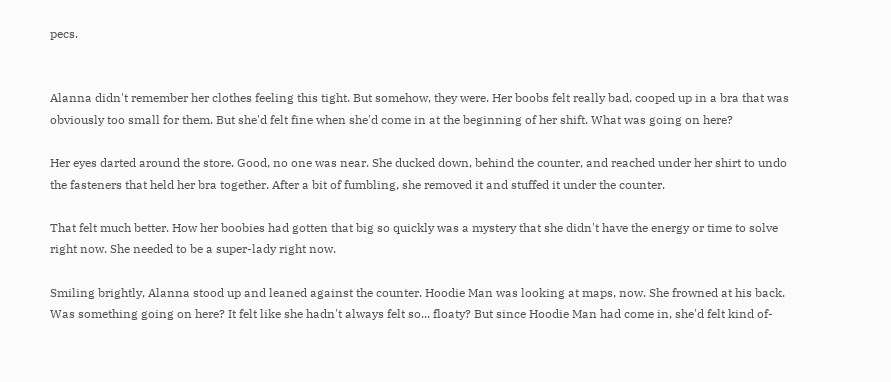pecs.


Alanna didn't remember her clothes feeling this tight. But somehow, they were. Her boobs felt really bad, cooped up in a bra that was obviously too small for them. But she'd felt fine when she'd come in at the beginning of her shift. What was going on here?

Her eyes darted around the store. Good, no one was near. She ducked down, behind the counter, and reached under her shirt to undo the fasteners that held her bra together. After a bit of fumbling, she removed it and stuffed it under the counter.

That felt much better. How her boobies had gotten that big so quickly was a mystery that she didn't have the energy or time to solve right now. She needed to be a super-lady right now.

Smiling brightly, Alanna stood up and leaned against the counter. Hoodie Man was looking at maps, now. She frowned at his back. Was something going on here? It felt like she hadn't always felt so... floaty? But since Hoodie Man had come in, she'd felt kind of-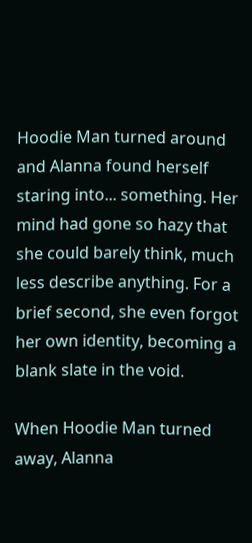Hoodie Man turned around and Alanna found herself staring into... something. Her mind had gone so hazy that she could barely think, much less describe anything. For a brief second, she even forgot her own identity, becoming a blank slate in the void.

When Hoodie Man turned away, Alanna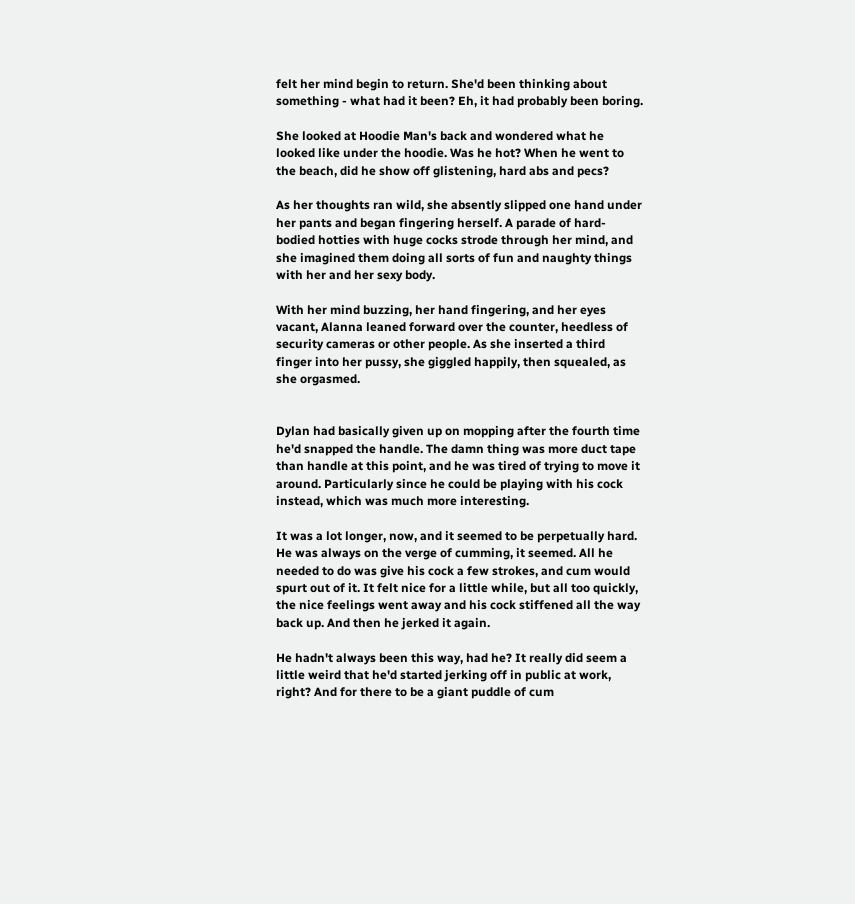felt her mind begin to return. She'd been thinking about something - what had it been? Eh, it had probably been boring.

She looked at Hoodie Man's back and wondered what he looked like under the hoodie. Was he hot? When he went to the beach, did he show off glistening, hard abs and pecs?

As her thoughts ran wild, she absently slipped one hand under her pants and began fingering herself. A parade of hard-bodied hotties with huge cocks strode through her mind, and she imagined them doing all sorts of fun and naughty things with her and her sexy body.

With her mind buzzing, her hand fingering, and her eyes vacant, Alanna leaned forward over the counter, heedless of security cameras or other people. As she inserted a third finger into her pussy, she giggled happily, then squealed, as she orgasmed.


Dylan had basically given up on mopping after the fourth time he'd snapped the handle. The damn thing was more duct tape than handle at this point, and he was tired of trying to move it around. Particularly since he could be playing with his cock instead, which was much more interesting.

It was a lot longer, now, and it seemed to be perpetually hard. He was always on the verge of cumming, it seemed. All he needed to do was give his cock a few strokes, and cum would spurt out of it. It felt nice for a little while, but all too quickly, the nice feelings went away and his cock stiffened all the way back up. And then he jerked it again.

He hadn't always been this way, had he? It really did seem a little weird that he'd started jerking off in public at work, right? And for there to be a giant puddle of cum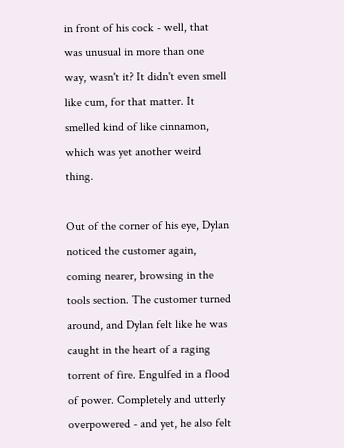in front of his cock - well, that was unusual in more than one way, wasn't it? It didn't even smell like cum, for that matter. It smelled kind of like cinnamon, which was yet another weird thing.

Out of the corner of his eye, Dylan noticed the customer again, coming nearer, browsing in the tools section. The customer turned around, and Dylan felt like he was caught in the heart of a raging torrent of fire. Engulfed in a flood of power. Completely and utterly overpowered - and yet, he also felt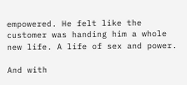empowered. He felt like the customer was handing him a whole new life. A life of sex and power.

And with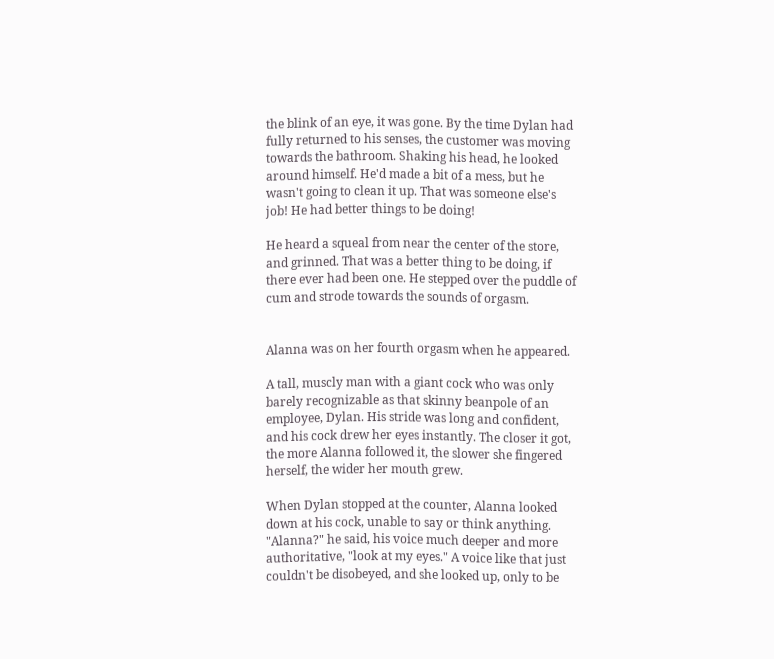the blink of an eye, it was gone. By the time Dylan had fully returned to his senses, the customer was moving towards the bathroom. Shaking his head, he looked around himself. He'd made a bit of a mess, but he wasn't going to clean it up. That was someone else's job! He had better things to be doing!

He heard a squeal from near the center of the store, and grinned. That was a better thing to be doing, if there ever had been one. He stepped over the puddle of cum and strode towards the sounds of orgasm.


Alanna was on her fourth orgasm when he appeared.

A tall, muscly man with a giant cock who was only barely recognizable as that skinny beanpole of an employee, Dylan. His stride was long and confident, and his cock drew her eyes instantly. The closer it got, the more Alanna followed it, the slower she fingered herself, the wider her mouth grew.

When Dylan stopped at the counter, Alanna looked down at his cock, unable to say or think anything. "Alanna?" he said, his voice much deeper and more authoritative, "look at my eyes." A voice like that just couldn't be disobeyed, and she looked up, only to be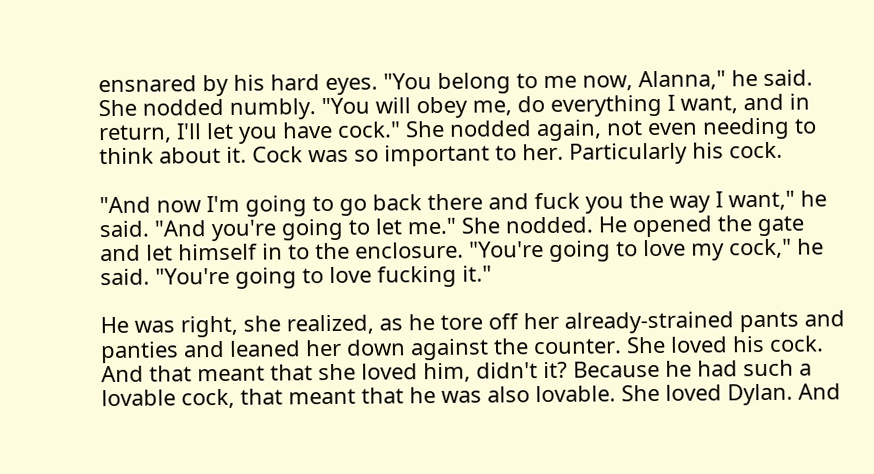ensnared by his hard eyes. "You belong to me now, Alanna," he said. She nodded numbly. "You will obey me, do everything I want, and in return, I'll let you have cock." She nodded again, not even needing to think about it. Cock was so important to her. Particularly his cock.

"And now I'm going to go back there and fuck you the way I want," he said. "And you're going to let me." She nodded. He opened the gate and let himself in to the enclosure. "You're going to love my cock," he said. "You're going to love fucking it."

He was right, she realized, as he tore off her already-strained pants and panties and leaned her down against the counter. She loved his cock. And that meant that she loved him, didn't it? Because he had such a lovable cock, that meant that he was also lovable. She loved Dylan. And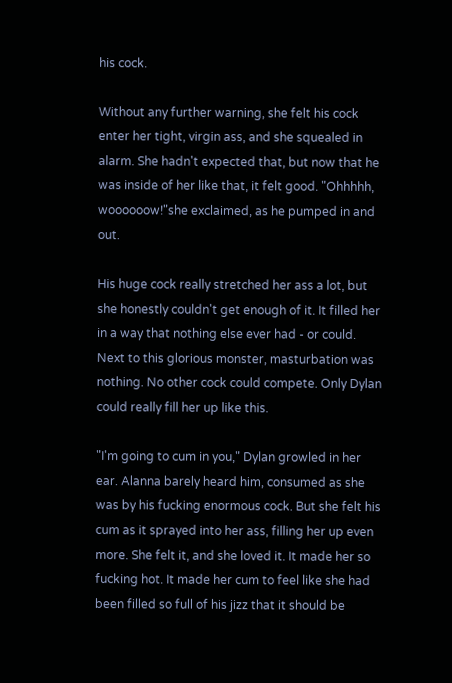his cock.

Without any further warning, she felt his cock enter her tight, virgin ass, and she squealed in alarm. She hadn't expected that, but now that he was inside of her like that, it felt good. "Ohhhhh, woooooow!"she exclaimed, as he pumped in and out.

His huge cock really stretched her ass a lot, but she honestly couldn't get enough of it. It filled her in a way that nothing else ever had - or could. Next to this glorious monster, masturbation was nothing. No other cock could compete. Only Dylan could really fill her up like this.

"I'm going to cum in you," Dylan growled in her ear. Alanna barely heard him, consumed as she was by his fucking enormous cock. But she felt his cum as it sprayed into her ass, filling her up even more. She felt it, and she loved it. It made her so fucking hot. It made her cum to feel like she had been filled so full of his jizz that it should be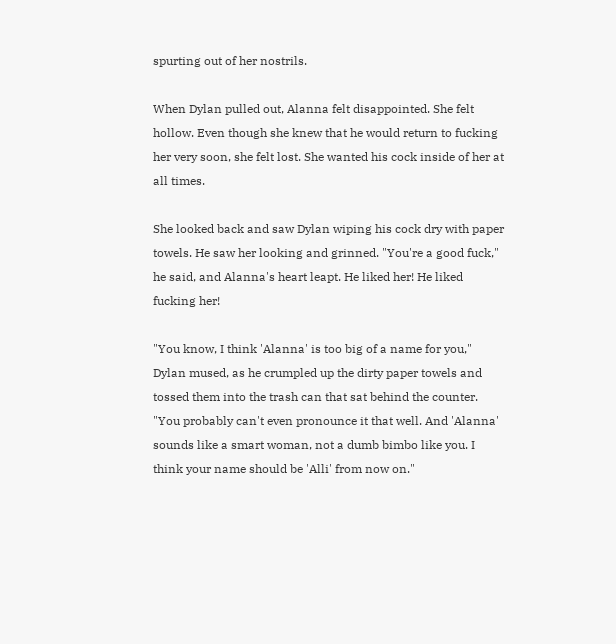spurting out of her nostrils.

When Dylan pulled out, Alanna felt disappointed. She felt hollow. Even though she knew that he would return to fucking her very soon, she felt lost. She wanted his cock inside of her at all times.

She looked back and saw Dylan wiping his cock dry with paper towels. He saw her looking and grinned. "You're a good fuck," he said, and Alanna's heart leapt. He liked her! He liked fucking her!

"You know, I think 'Alanna' is too big of a name for you," Dylan mused, as he crumpled up the dirty paper towels and tossed them into the trash can that sat behind the counter. "You probably can't even pronounce it that well. And 'Alanna' sounds like a smart woman, not a dumb bimbo like you. I think your name should be 'Alli' from now on."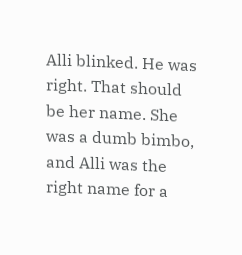Alli blinked. He was right. That should be her name. She was a dumb bimbo, and Alli was the right name for a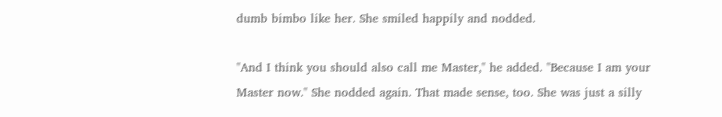dumb bimbo like her. She smiled happily and nodded.

"And I think you should also call me Master," he added. "Because I am your Master now." She nodded again. That made sense, too. She was just a silly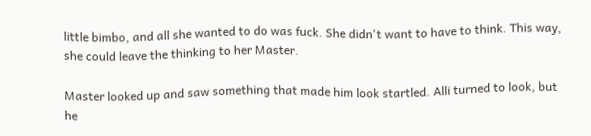little bimbo, and all she wanted to do was fuck. She didn't want to have to think. This way, she could leave the thinking to her Master.

Master looked up and saw something that made him look startled. Alli turned to look, but he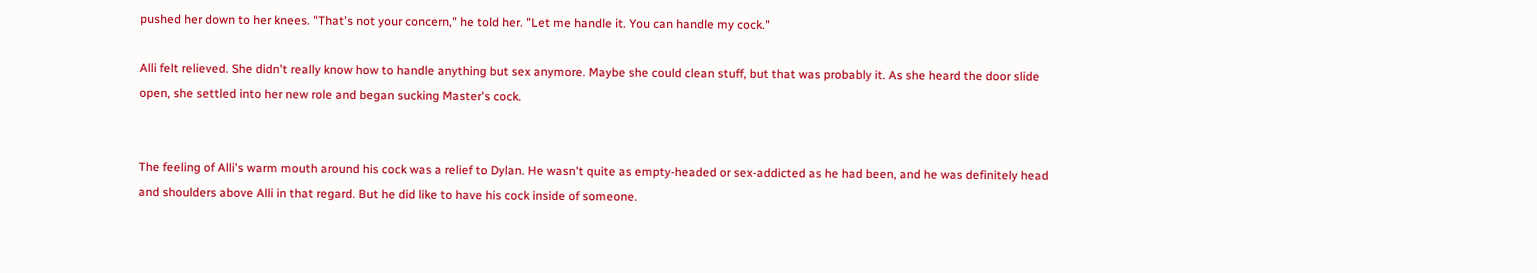pushed her down to her knees. "That's not your concern," he told her. "Let me handle it. You can handle my cock."

Alli felt relieved. She didn't really know how to handle anything but sex anymore. Maybe she could clean stuff, but that was probably it. As she heard the door slide open, she settled into her new role and began sucking Master's cock.


The feeling of Alli's warm mouth around his cock was a relief to Dylan. He wasn't quite as empty-headed or sex-addicted as he had been, and he was definitely head and shoulders above Alli in that regard. But he did like to have his cock inside of someone.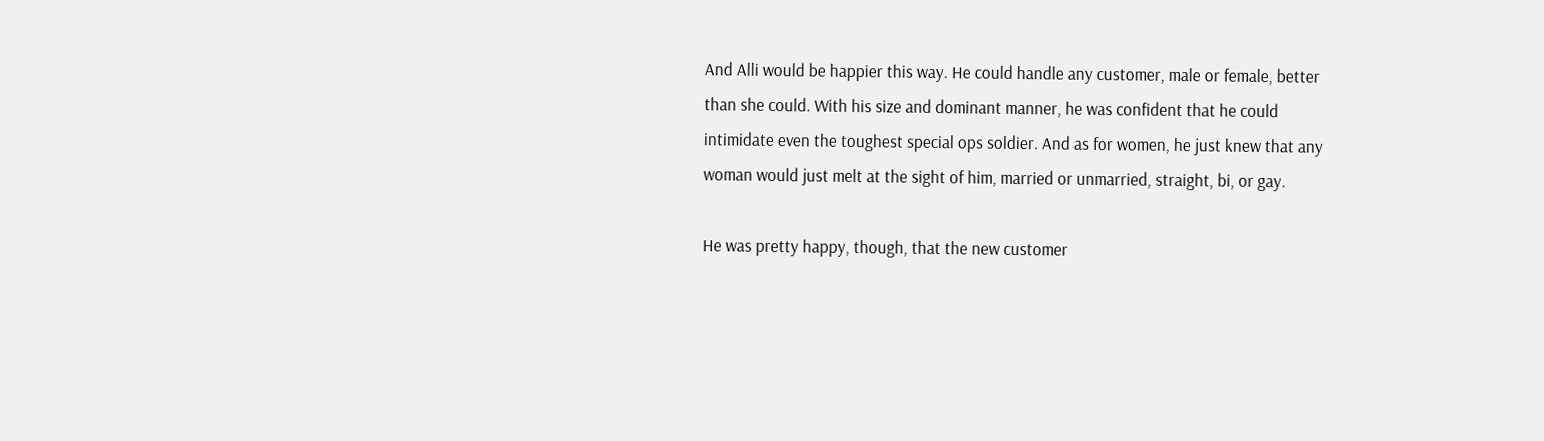And Alli would be happier this way. He could handle any customer, male or female, better than she could. With his size and dominant manner, he was confident that he could intimidate even the toughest special ops soldier. And as for women, he just knew that any woman would just melt at the sight of him, married or unmarried, straight, bi, or gay.

He was pretty happy, though, that the new customer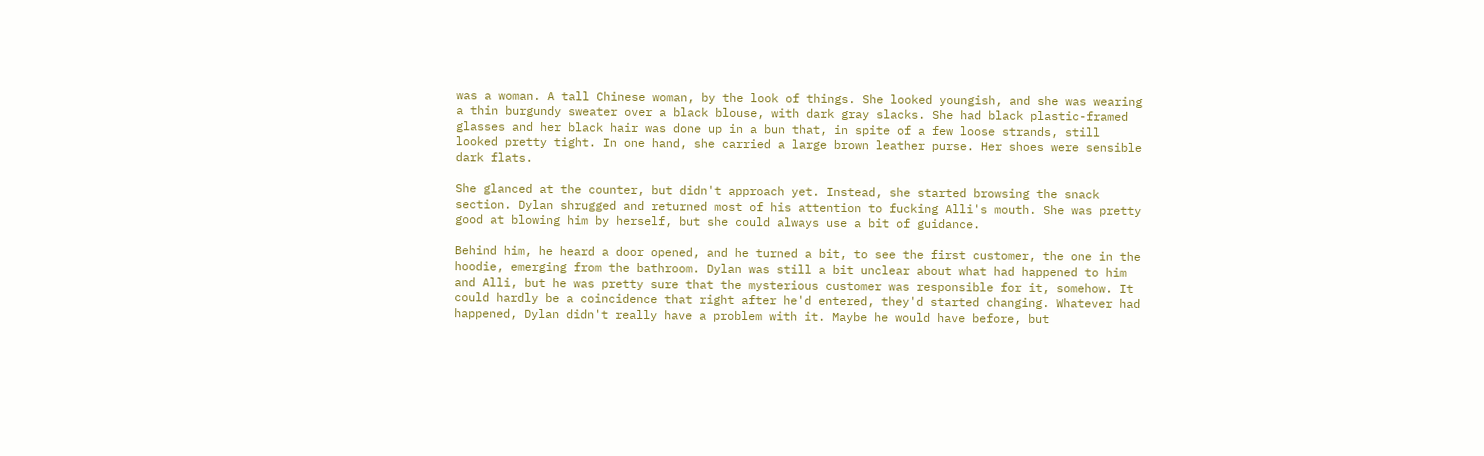was a woman. A tall Chinese woman, by the look of things. She looked youngish, and she was wearing a thin burgundy sweater over a black blouse, with dark gray slacks. She had black plastic-framed glasses and her black hair was done up in a bun that, in spite of a few loose strands, still looked pretty tight. In one hand, she carried a large brown leather purse. Her shoes were sensible dark flats.

She glanced at the counter, but didn't approach yet. Instead, she started browsing the snack section. Dylan shrugged and returned most of his attention to fucking Alli's mouth. She was pretty good at blowing him by herself, but she could always use a bit of guidance.

Behind him, he heard a door opened, and he turned a bit, to see the first customer, the one in the hoodie, emerging from the bathroom. Dylan was still a bit unclear about what had happened to him and Alli, but he was pretty sure that the mysterious customer was responsible for it, somehow. It could hardly be a coincidence that right after he'd entered, they'd started changing. Whatever had happened, Dylan didn't really have a problem with it. Maybe he would have before, but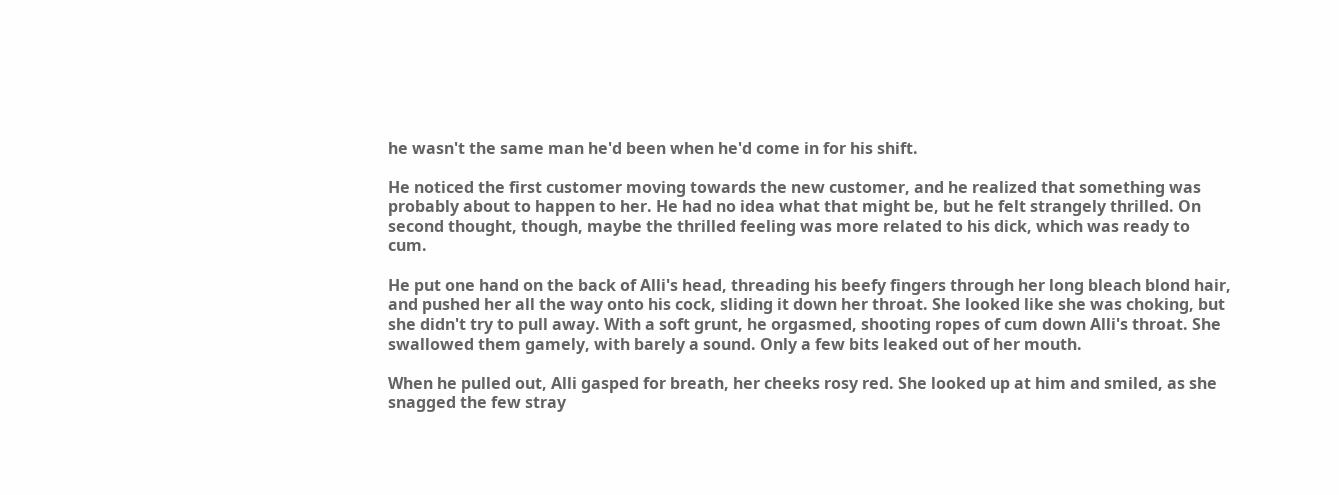he wasn't the same man he'd been when he'd come in for his shift.

He noticed the first customer moving towards the new customer, and he realized that something was probably about to happen to her. He had no idea what that might be, but he felt strangely thrilled. On second thought, though, maybe the thrilled feeling was more related to his dick, which was ready to cum.

He put one hand on the back of Alli's head, threading his beefy fingers through her long bleach blond hair, and pushed her all the way onto his cock, sliding it down her throat. She looked like she was choking, but she didn't try to pull away. With a soft grunt, he orgasmed, shooting ropes of cum down Alli's throat. She swallowed them gamely, with barely a sound. Only a few bits leaked out of her mouth.

When he pulled out, Alli gasped for breath, her cheeks rosy red. She looked up at him and smiled, as she snagged the few stray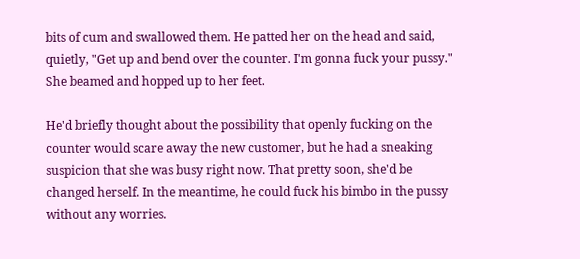bits of cum and swallowed them. He patted her on the head and said, quietly, "Get up and bend over the counter. I'm gonna fuck your pussy." She beamed and hopped up to her feet.

He'd briefly thought about the possibility that openly fucking on the counter would scare away the new customer, but he had a sneaking suspicion that she was busy right now. That pretty soon, she'd be changed herself. In the meantime, he could fuck his bimbo in the pussy without any worries.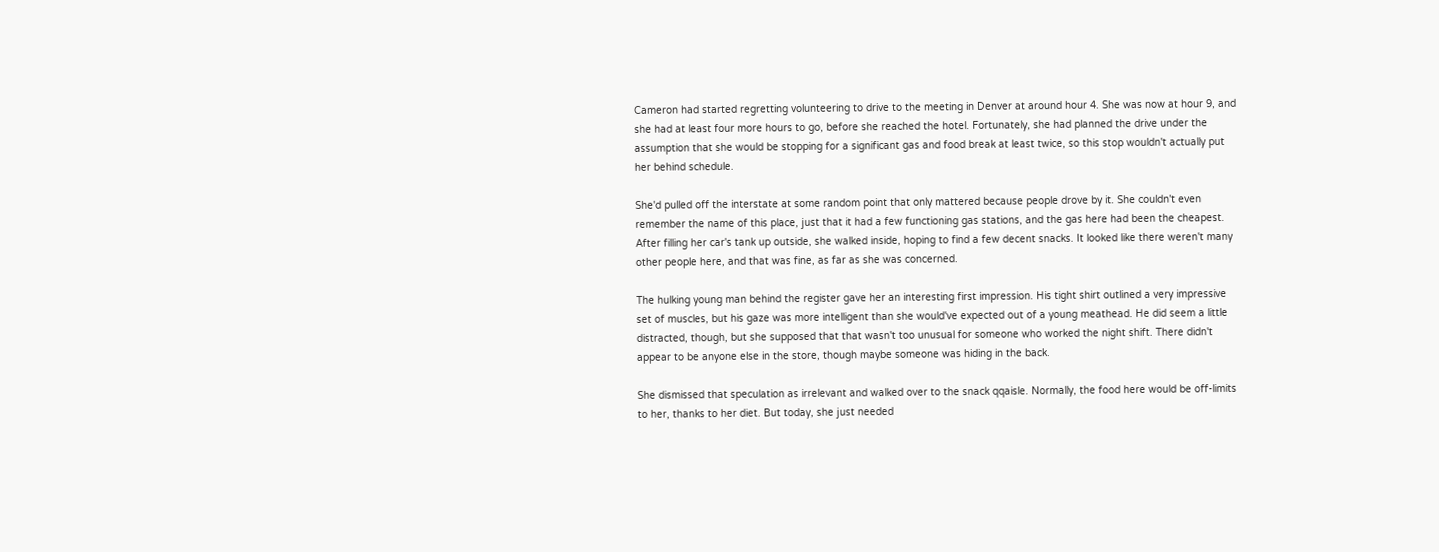Cameron had started regretting volunteering to drive to the meeting in Denver at around hour 4. She was now at hour 9, and she had at least four more hours to go, before she reached the hotel. Fortunately, she had planned the drive under the assumption that she would be stopping for a significant gas and food break at least twice, so this stop wouldn't actually put her behind schedule.

She'd pulled off the interstate at some random point that only mattered because people drove by it. She couldn't even remember the name of this place, just that it had a few functioning gas stations, and the gas here had been the cheapest. After filling her car's tank up outside, she walked inside, hoping to find a few decent snacks. It looked like there weren't many other people here, and that was fine, as far as she was concerned.

The hulking young man behind the register gave her an interesting first impression. His tight shirt outlined a very impressive set of muscles, but his gaze was more intelligent than she would've expected out of a young meathead. He did seem a little distracted, though, but she supposed that that wasn't too unusual for someone who worked the night shift. There didn't appear to be anyone else in the store, though maybe someone was hiding in the back.

She dismissed that speculation as irrelevant and walked over to the snack qqaisle. Normally, the food here would be off-limits to her, thanks to her diet. But today, she just needed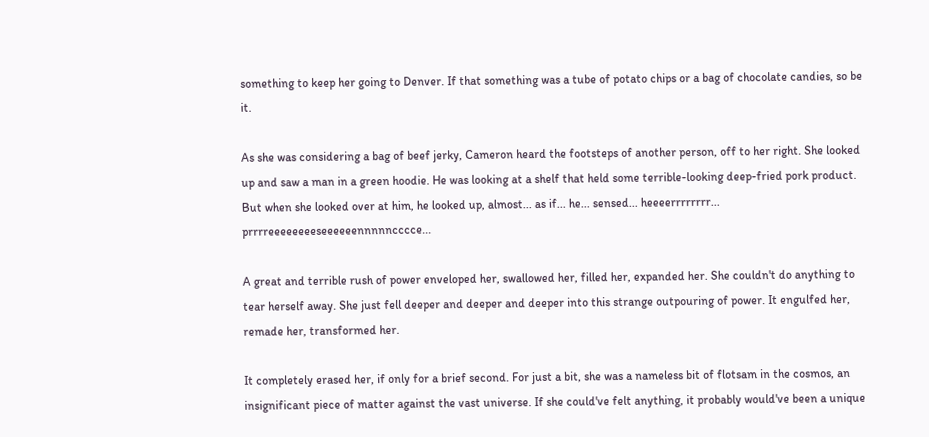something to keep her going to Denver. If that something was a tube of potato chips or a bag of chocolate candies, so be it.

As she was considering a bag of beef jerky, Cameron heard the footsteps of another person, off to her right. She looked up and saw a man in a green hoodie. He was looking at a shelf that held some terrible-looking deep-fried pork product. But when she looked over at him, he looked up, almost... as if... he... sensed... heeeerrrrrrrr... prrrreeeeeeeeseeeeeennnnncccce...

A great and terrible rush of power enveloped her, swallowed her, filled her, expanded her. She couldn't do anything to tear herself away. She just fell deeper and deeper and deeper into this strange outpouring of power. It engulfed her, remade her, transformed her.

It completely erased her, if only for a brief second. For just a bit, she was a nameless bit of flotsam in the cosmos, an insignificant piece of matter against the vast universe. If she could've felt anything, it probably would've been a unique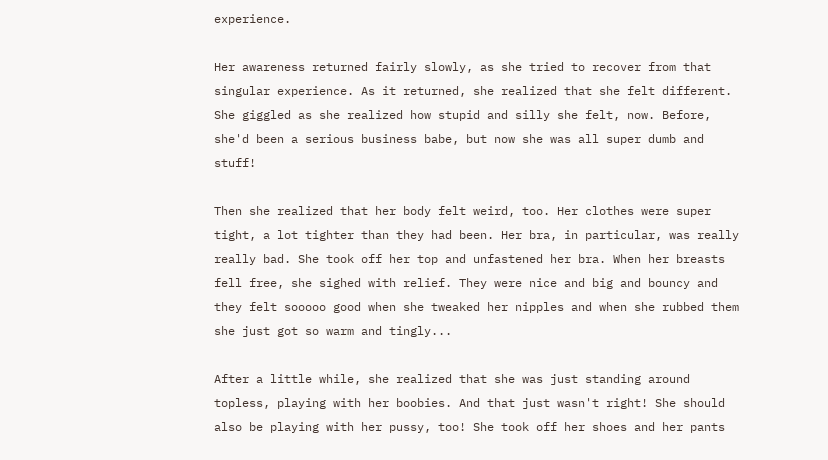experience.

Her awareness returned fairly slowly, as she tried to recover from that singular experience. As it returned, she realized that she felt different. She giggled as she realized how stupid and silly she felt, now. Before, she'd been a serious business babe, but now she was all super dumb and stuff!

Then she realized that her body felt weird, too. Her clothes were super tight, a lot tighter than they had been. Her bra, in particular, was really really bad. She took off her top and unfastened her bra. When her breasts fell free, she sighed with relief. They were nice and big and bouncy and they felt sooooo good when she tweaked her nipples and when she rubbed them she just got so warm and tingly...

After a little while, she realized that she was just standing around topless, playing with her boobies. And that just wasn't right! She should also be playing with her pussy, too! She took off her shoes and her pants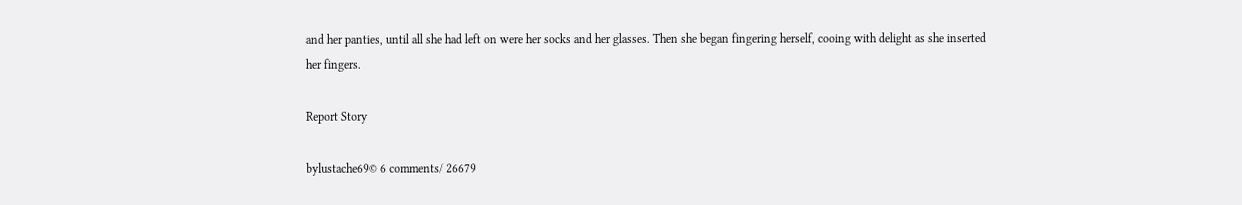and her panties, until all she had left on were her socks and her glasses. Then she began fingering herself, cooing with delight as she inserted her fingers.

Report Story

bylustache69© 6 comments/ 26679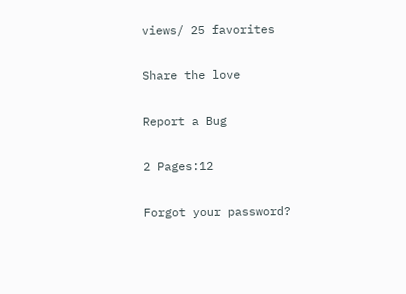views/ 25 favorites

Share the love

Report a Bug

2 Pages:12

Forgot your password?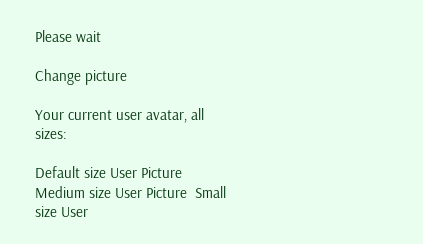Please wait

Change picture

Your current user avatar, all sizes:

Default size User Picture  Medium size User Picture  Small size User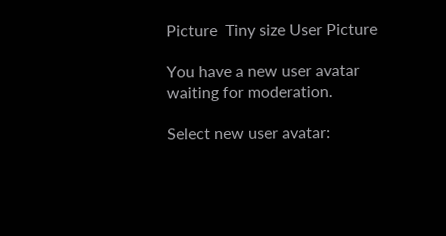Picture  Tiny size User Picture

You have a new user avatar waiting for moderation.

Select new user avatar: